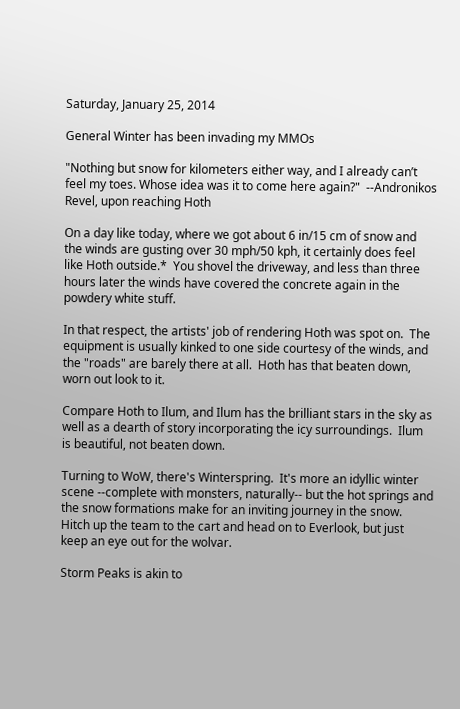Saturday, January 25, 2014

General Winter has been invading my MMOs

"Nothing but snow for kilometers either way, and I already can’t feel my toes. Whose idea was it to come here again?"  --Andronikos Revel, upon reaching Hoth

On a day like today, where we got about 6 in/15 cm of snow and the winds are gusting over 30 mph/50 kph, it certainly does feel like Hoth outside.*  You shovel the driveway, and less than three hours later the winds have covered the concrete again in the powdery white stuff.

In that respect, the artists' job of rendering Hoth was spot on.  The equipment is usually kinked to one side courtesy of the winds, and the "roads" are barely there at all.  Hoth has that beaten down, worn out look to it.

Compare Hoth to Ilum, and Ilum has the brilliant stars in the sky as well as a dearth of story incorporating the icy surroundings.  Ilum is beautiful, not beaten down.

Turning to WoW, there's Winterspring.  It's more an idyllic winter scene --complete with monsters, naturally-- but the hot springs and the snow formations make for an inviting journey in the snow.  Hitch up the team to the cart and head on to Everlook, but just keep an eye out for the wolvar.

Storm Peaks is akin to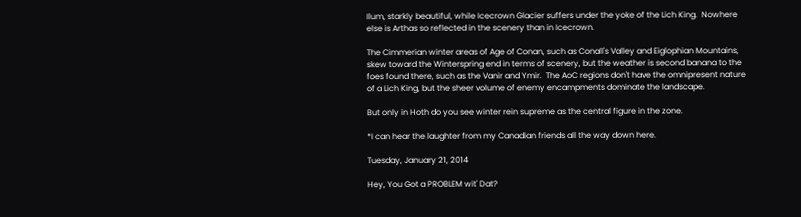Ilum, starkly beautiful, while Icecrown Glacier suffers under the yoke of the Lich King.  Nowhere else is Arthas so reflected in the scenery than in Icecrown.

The Cimmerian winter areas of Age of Conan, such as Conall's Valley and Eiglophian Mountains, skew toward the Winterspring end in terms of scenery, but the weather is second banana to the foes found there, such as the Vanir and Ymir.  The AoC regions don't have the omnipresent nature of a Lich King, but the sheer volume of enemy encampments dominate the landscape.

But only in Hoth do you see winter rein supreme as the central figure in the zone.

*I can hear the laughter from my Canadian friends all the way down here.

Tuesday, January 21, 2014

Hey, You Got a PROBLEM wit' Dat?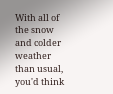With all of the snow and colder weather than usual, you'd think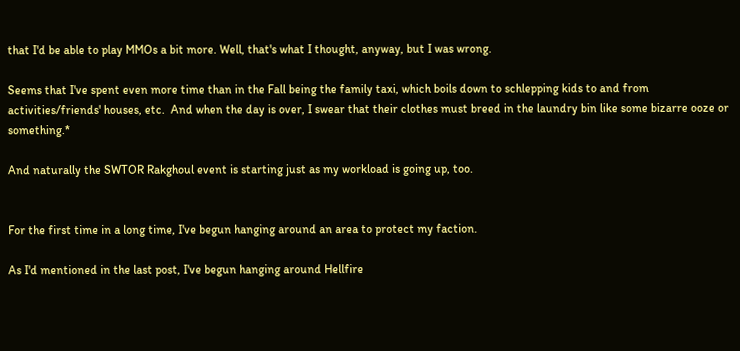that I'd be able to play MMOs a bit more. Well, that's what I thought, anyway, but I was wrong.

Seems that I've spent even more time than in the Fall being the family taxi, which boils down to schlepping kids to and from activities/friends' houses, etc.  And when the day is over, I swear that their clothes must breed in the laundry bin like some bizarre ooze or something.*

And naturally the SWTOR Rakghoul event is starting just as my workload is going up, too.


For the first time in a long time, I've begun hanging around an area to protect my faction.

As I'd mentioned in the last post, I've begun hanging around Hellfire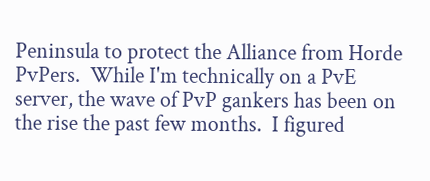Peninsula to protect the Alliance from Horde PvPers.  While I'm technically on a PvE server, the wave of PvP gankers has been on the rise the past few months.  I figured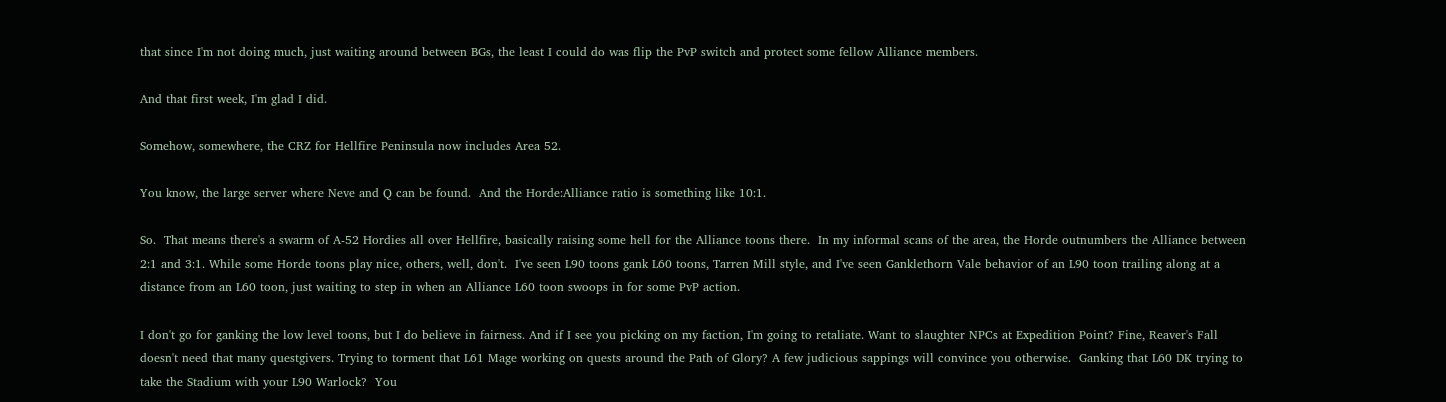that since I'm not doing much, just waiting around between BGs, the least I could do was flip the PvP switch and protect some fellow Alliance members.

And that first week, I'm glad I did.

Somehow, somewhere, the CRZ for Hellfire Peninsula now includes Area 52.

You know, the large server where Neve and Q can be found.  And the Horde:Alliance ratio is something like 10:1.

So.  That means there's a swarm of A-52 Hordies all over Hellfire, basically raising some hell for the Alliance toons there.  In my informal scans of the area, the Horde outnumbers the Alliance between 2:1 and 3:1. While some Horde toons play nice, others, well, don't.  I've seen L90 toons gank L60 toons, Tarren Mill style, and I've seen Ganklethorn Vale behavior of an L90 toon trailing along at a distance from an L60 toon, just waiting to step in when an Alliance L60 toon swoops in for some PvP action.

I don't go for ganking the low level toons, but I do believe in fairness. And if I see you picking on my faction, I'm going to retaliate. Want to slaughter NPCs at Expedition Point? Fine, Reaver's Fall doesn't need that many questgivers. Trying to torment that L61 Mage working on quests around the Path of Glory? A few judicious sappings will convince you otherwise.  Ganking that L60 DK trying to take the Stadium with your L90 Warlock?  You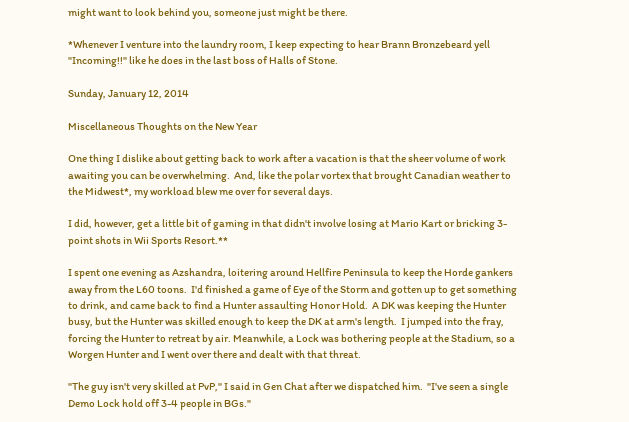might want to look behind you, someone just might be there.

*Whenever I venture into the laundry room, I keep expecting to hear Brann Bronzebeard yell "Incoming!!" like he does in the last boss of Halls of Stone.

Sunday, January 12, 2014

Miscellaneous Thoughts on the New Year

One thing I dislike about getting back to work after a vacation is that the sheer volume of work awaiting you can be overwhelming.  And, like the polar vortex that brought Canadian weather to the Midwest*, my workload blew me over for several days.

I did, however, get a little bit of gaming in that didn't involve losing at Mario Kart or bricking 3-point shots in Wii Sports Resort.**

I spent one evening as Azshandra, loitering around Hellfire Peninsula to keep the Horde gankers away from the L60 toons.  I'd finished a game of Eye of the Storm and gotten up to get something to drink, and came back to find a Hunter assaulting Honor Hold.  A DK was keeping the Hunter busy, but the Hunter was skilled enough to keep the DK at arm's length.  I jumped into the fray, forcing the Hunter to retreat by air. Meanwhile, a Lock was bothering people at the Stadium, so a Worgen Hunter and I went over there and dealt with that threat.

"The guy isn't very skilled at PvP," I said in Gen Chat after we dispatched him.  "I've seen a single Demo Lock hold off 3-4 people in BGs."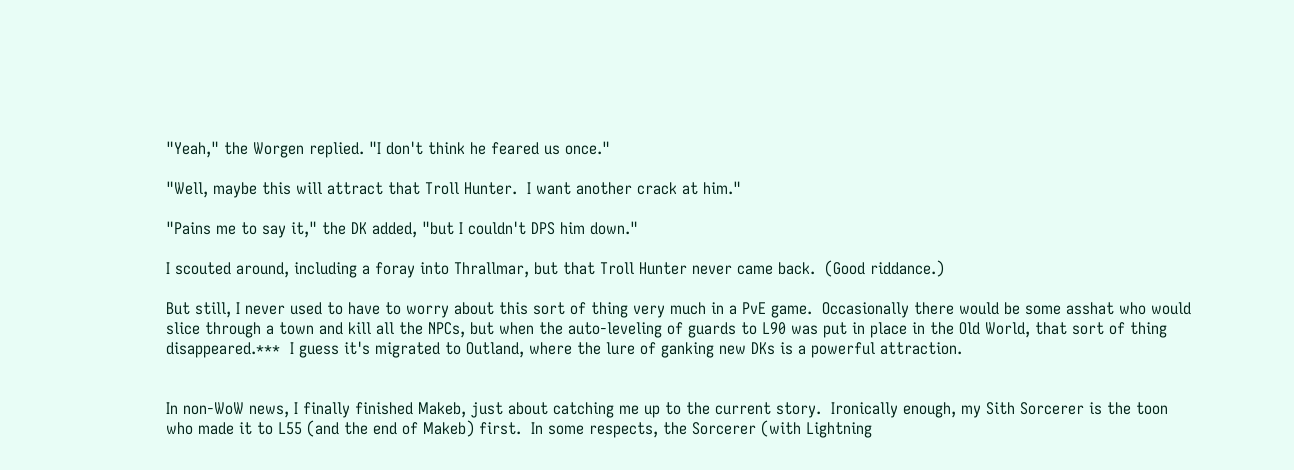"Yeah," the Worgen replied. "I don't think he feared us once."

"Well, maybe this will attract that Troll Hunter.  I want another crack at him."

"Pains me to say it," the DK added, "but I couldn't DPS him down."

I scouted around, including a foray into Thrallmar, but that Troll Hunter never came back.  (Good riddance.)

But still, I never used to have to worry about this sort of thing very much in a PvE game.  Occasionally there would be some asshat who would slice through a town and kill all the NPCs, but when the auto-leveling of guards to L90 was put in place in the Old World, that sort of thing disappeared.***  I guess it's migrated to Outland, where the lure of ganking new DKs is a powerful attraction.


In non-WoW news, I finally finished Makeb, just about catching me up to the current story.  Ironically enough, my Sith Sorcerer is the toon who made it to L55 (and the end of Makeb) first.  In some respects, the Sorcerer (with Lightning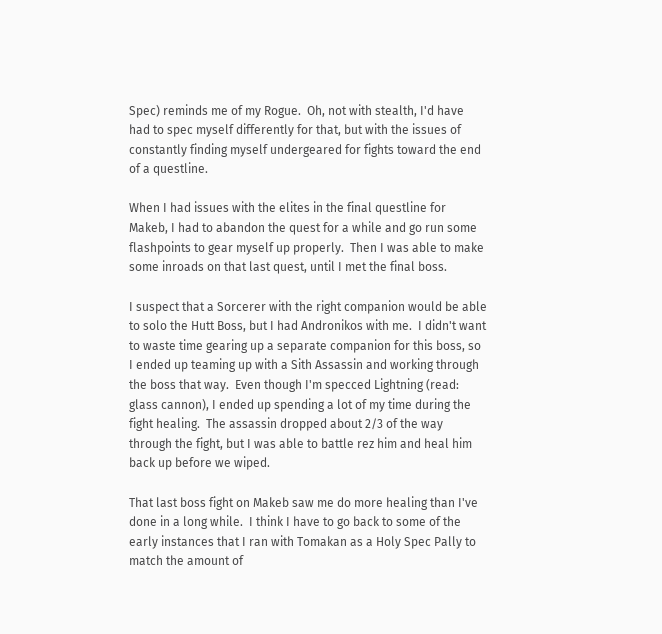Spec) reminds me of my Rogue.  Oh, not with stealth, I'd have had to spec myself differently for that, but with the issues of constantly finding myself undergeared for fights toward the end of a questline.

When I had issues with the elites in the final questline for Makeb, I had to abandon the quest for a while and go run some flashpoints to gear myself up properly.  Then I was able to make some inroads on that last quest, until I met the final boss.

I suspect that a Sorcerer with the right companion would be able to solo the Hutt Boss, but I had Andronikos with me.  I didn't want to waste time gearing up a separate companion for this boss, so I ended up teaming up with a Sith Assassin and working through the boss that way.  Even though I'm specced Lightning (read:  glass cannon), I ended up spending a lot of my time during the fight healing.  The assassin dropped about 2/3 of the way through the fight, but I was able to battle rez him and heal him back up before we wiped.

That last boss fight on Makeb saw me do more healing than I've done in a long while.  I think I have to go back to some of the early instances that I ran with Tomakan as a Holy Spec Pally to match the amount of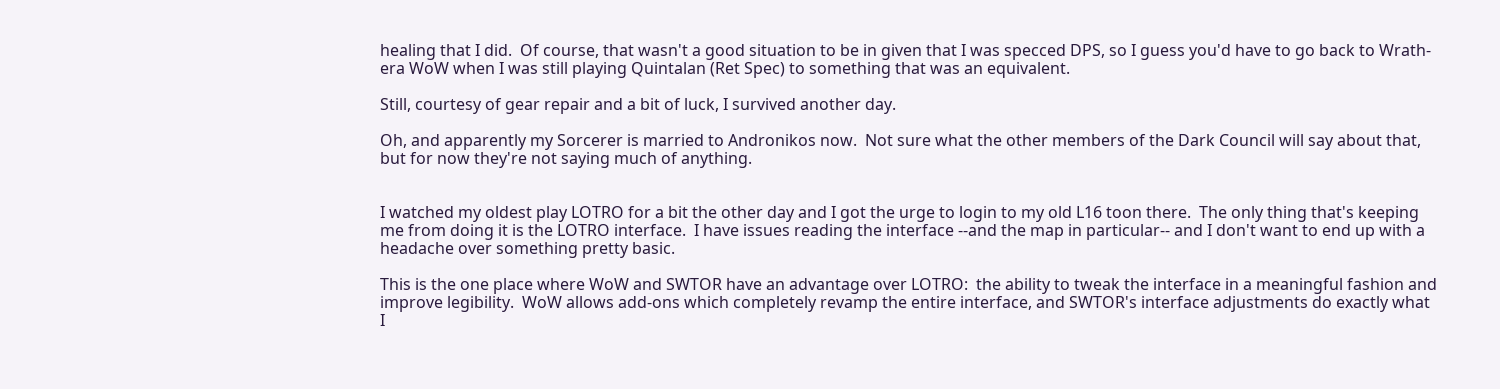healing that I did.  Of course, that wasn't a good situation to be in given that I was specced DPS, so I guess you'd have to go back to Wrath-era WoW when I was still playing Quintalan (Ret Spec) to something that was an equivalent.

Still, courtesy of gear repair and a bit of luck, I survived another day.

Oh, and apparently my Sorcerer is married to Andronikos now.  Not sure what the other members of the Dark Council will say about that, but for now they're not saying much of anything.


I watched my oldest play LOTRO for a bit the other day and I got the urge to login to my old L16 toon there.  The only thing that's keeping me from doing it is the LOTRO interface.  I have issues reading the interface --and the map in particular-- and I don't want to end up with a headache over something pretty basic.

This is the one place where WoW and SWTOR have an advantage over LOTRO:  the ability to tweak the interface in a meaningful fashion and improve legibility.  WoW allows add-ons which completely revamp the entire interface, and SWTOR's interface adjustments do exactly what I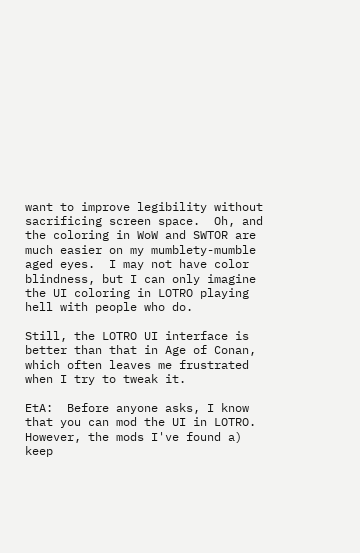want to improve legibility without sacrificing screen space.  Oh, and the coloring in WoW and SWTOR are much easier on my mumblety-mumble aged eyes.  I may not have color blindness, but I can only imagine the UI coloring in LOTRO playing hell with people who do.

Still, the LOTRO UI interface is better than that in Age of Conan, which often leaves me frustrated when I try to tweak it.

EtA:  Before anyone asks, I know that you can mod the UI in LOTRO.  However, the mods I've found a) keep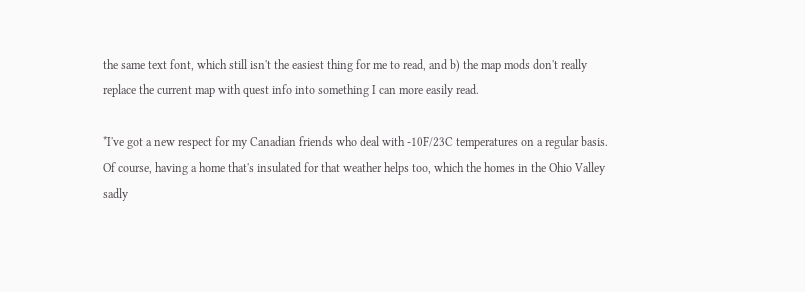the same text font, which still isn't the easiest thing for me to read, and b) the map mods don't really replace the current map with quest info into something I can more easily read.

*I've got a new respect for my Canadian friends who deal with -10F/23C temperatures on a regular basis.  Of course, having a home that's insulated for that weather helps too, which the homes in the Ohio Valley sadly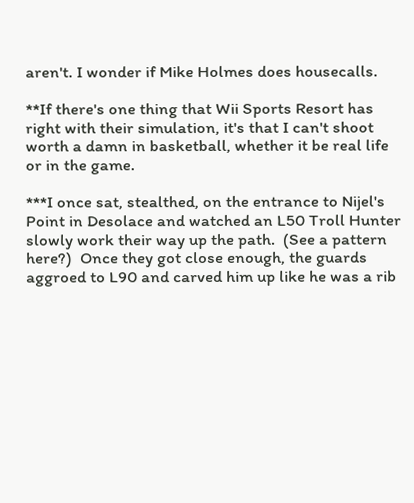aren't. I wonder if Mike Holmes does housecalls.

**If there's one thing that Wii Sports Resort has right with their simulation, it's that I can't shoot worth a damn in basketball, whether it be real life or in the game.

***I once sat, stealthed, on the entrance to Nijel's Point in Desolace and watched an L50 Troll Hunter slowly work their way up the path.  (See a pattern here?)  Once they got close enough, the guards aggroed to L90 and carved him up like he was a rib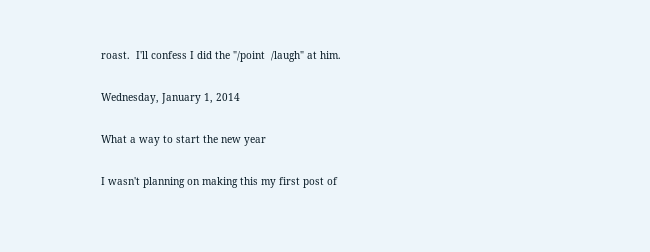roast.  I'll confess I did the "/point  /laugh" at him.

Wednesday, January 1, 2014

What a way to start the new year

I wasn't planning on making this my first post of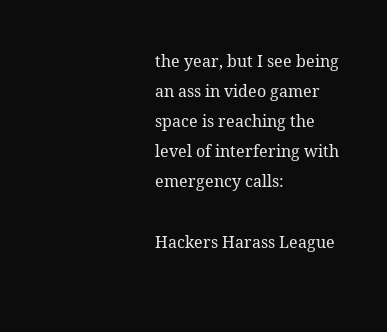the year, but I see being an ass in video gamer space is reaching the level of interfering with emergency calls:

Hackers Harass League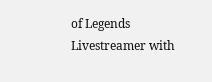of Legends Livestreamer with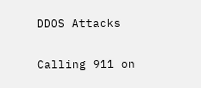DDOS Attacks

Calling 911 on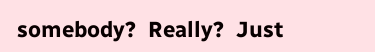somebody?  Really?  Just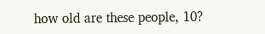how old are these people, 10?